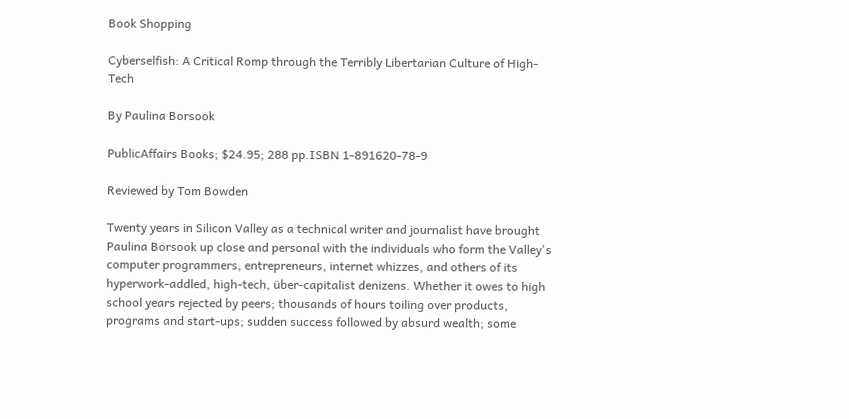Book Shopping

Cyberselfish: A Critical Romp through the Terribly Libertarian Culture of High-Tech

By Paulina Borsook

PublicAffairs Books; $24.95; 288 pp.ISBN 1-891620-78-9

Reviewed by Tom Bowden

Twenty years in Silicon Valley as a technical writer and journalist have brought Paulina Borsook up close and personal with the individuals who form the Valley's computer programmers, entrepreneurs, internet whizzes, and others of its hyperwork-addled, high-tech, über-capitalist denizens. Whether it owes to high school years rejected by peers; thousands of hours toiling over products, programs and start-ups; sudden success followed by absurd wealth; some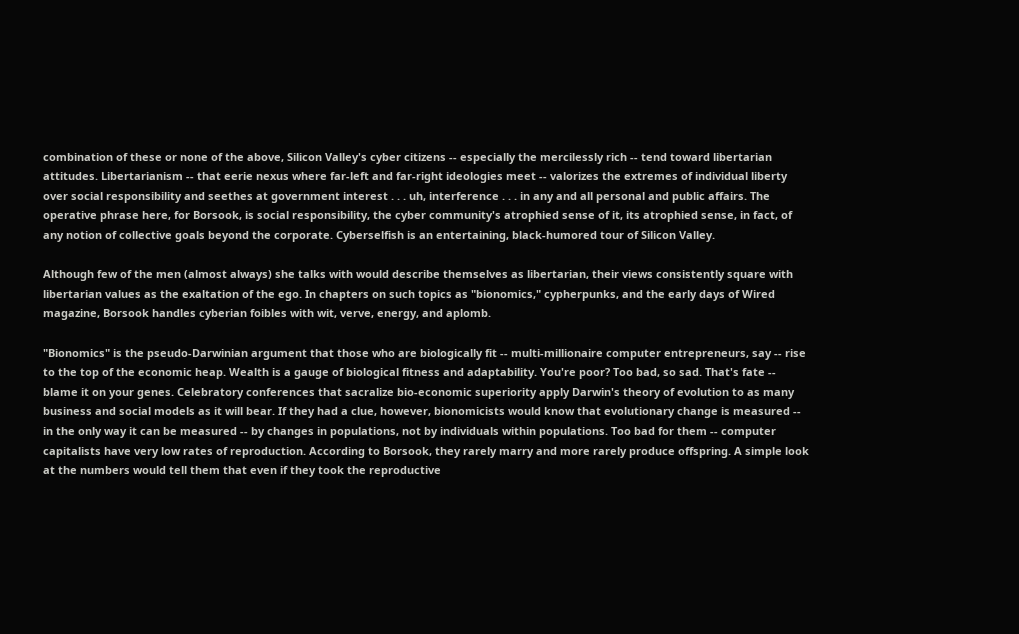combination of these or none of the above, Silicon Valley's cyber citizens -- especially the mercilessly rich -- tend toward libertarian attitudes. Libertarianism -- that eerie nexus where far-left and far-right ideologies meet -- valorizes the extremes of individual liberty over social responsibility and seethes at government interest . . . uh, interference . . . in any and all personal and public affairs. The operative phrase here, for Borsook, is social responsibility, the cyber community's atrophied sense of it, its atrophied sense, in fact, of any notion of collective goals beyond the corporate. Cyberselfish is an entertaining, black-humored tour of Silicon Valley.

Although few of the men (almost always) she talks with would describe themselves as libertarian, their views consistently square with libertarian values as the exaltation of the ego. In chapters on such topics as "bionomics," cypherpunks, and the early days of Wired magazine, Borsook handles cyberian foibles with wit, verve, energy, and aplomb.

"Bionomics" is the pseudo-Darwinian argument that those who are biologically fit -- multi-millionaire computer entrepreneurs, say -- rise to the top of the economic heap. Wealth is a gauge of biological fitness and adaptability. You're poor? Too bad, so sad. That's fate -- blame it on your genes. Celebratory conferences that sacralize bio-economic superiority apply Darwin's theory of evolution to as many business and social models as it will bear. If they had a clue, however, bionomicists would know that evolutionary change is measured -- in the only way it can be measured -- by changes in populations, not by individuals within populations. Too bad for them -- computer capitalists have very low rates of reproduction. According to Borsook, they rarely marry and more rarely produce offspring. A simple look at the numbers would tell them that even if they took the reproductive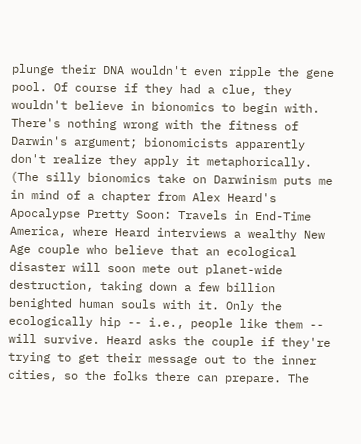plunge their DNA wouldn't even ripple the gene pool. Of course if they had a clue, they wouldn't believe in bionomics to begin with. There's nothing wrong with the fitness of Darwin's argument; bionomicists apparently don't realize they apply it metaphorically. (The silly bionomics take on Darwinism puts me in mind of a chapter from Alex Heard's Apocalypse Pretty Soon: Travels in End-Time America, where Heard interviews a wealthy New Age couple who believe that an ecological disaster will soon mete out planet-wide destruction, taking down a few billion benighted human souls with it. Only the ecologically hip -- i.e., people like them -- will survive. Heard asks the couple if they're trying to get their message out to the inner cities, so the folks there can prepare. The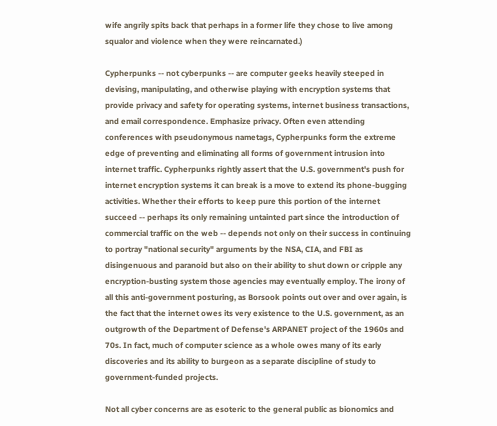wife angrily spits back that perhaps in a former life they chose to live among squalor and violence when they were reincarnated.)

Cypherpunks -- not cyberpunks -- are computer geeks heavily steeped in devising, manipulating, and otherwise playing with encryption systems that provide privacy and safety for operating systems, internet business transactions, and email correspondence. Emphasize privacy. Often even attending conferences with pseudonymous nametags, Cypherpunks form the extreme edge of preventing and eliminating all forms of government intrusion into internet traffic. Cypherpunks rightly assert that the U.S. government's push for internet encryption systems it can break is a move to extend its phone-bugging activities. Whether their efforts to keep pure this portion of the internet succeed -- perhaps its only remaining untainted part since the introduction of commercial traffic on the web -- depends not only on their success in continuing to portray "national security" arguments by the NSA, CIA, and FBI as disingenuous and paranoid but also on their ability to shut down or cripple any encryption-busting system those agencies may eventually employ. The irony of all this anti-government posturing, as Borsook points out over and over again, is the fact that the internet owes its very existence to the U.S. government, as an outgrowth of the Department of Defense's ARPANET project of the 1960s and 70s. In fact, much of computer science as a whole owes many of its early discoveries and its ability to burgeon as a separate discipline of study to government-funded projects.

Not all cyber concerns are as esoteric to the general public as bionomics and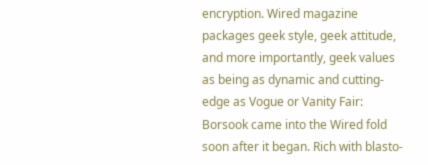encryption. Wired magazine packages geek style, geek attitude, and more importantly, geek values as being as dynamic and cutting-edge as Vogue or Vanity Fair: Borsook came into the Wired fold soon after it began. Rich with blasto-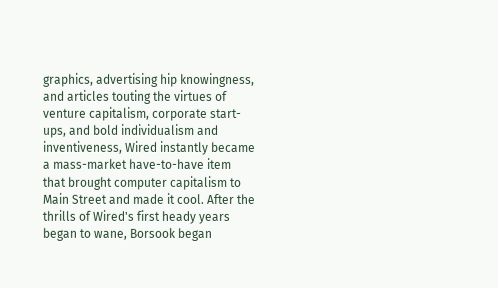graphics, advertising hip knowingness, and articles touting the virtues of venture capitalism, corporate start-ups, and bold individualism and inventiveness, Wired instantly became a mass-market have-to-have item that brought computer capitalism to Main Street and made it cool. After the thrills of Wired's first heady years began to wane, Borsook began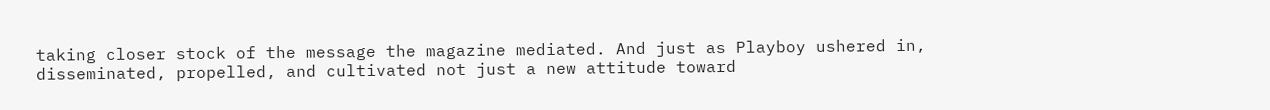taking closer stock of the message the magazine mediated. And just as Playboy ushered in, disseminated, propelled, and cultivated not just a new attitude toward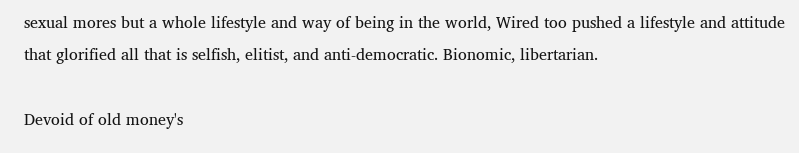sexual mores but a whole lifestyle and way of being in the world, Wired too pushed a lifestyle and attitude that glorified all that is selfish, elitist, and anti-democratic. Bionomic, libertarian.

Devoid of old money's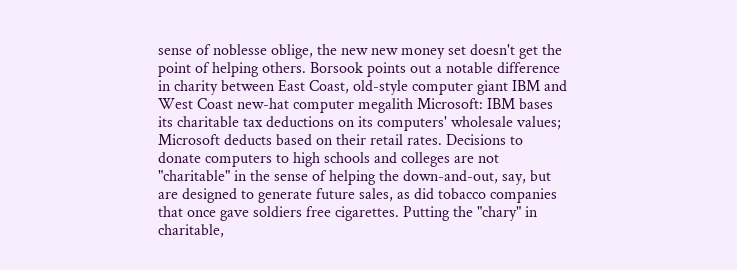sense of noblesse oblige, the new new money set doesn't get the point of helping others. Borsook points out a notable difference in charity between East Coast, old-style computer giant IBM and West Coast new-hat computer megalith Microsoft: IBM bases its charitable tax deductions on its computers' wholesale values; Microsoft deducts based on their retail rates. Decisions to donate computers to high schools and colleges are not "charitable" in the sense of helping the down-and-out, say, but are designed to generate future sales, as did tobacco companies that once gave soldiers free cigarettes. Putting the "chary" in charitable,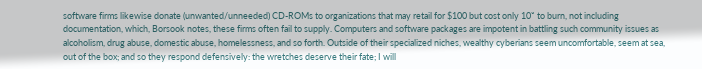software firms likewise donate (unwanted/unneeded) CD-ROMs to organizations that may retail for $100 but cost only 10˘ to burn, not including documentation, which, Borsook notes, these firms often fail to supply. Computers and software packages are impotent in battling such community issues as alcoholism, drug abuse, domestic abuse, homelessness, and so forth. Outside of their specialized niches, wealthy cyberians seem uncomfortable, seem at sea, out of the box; and so they respond defensively: the wretches deserve their fate; I will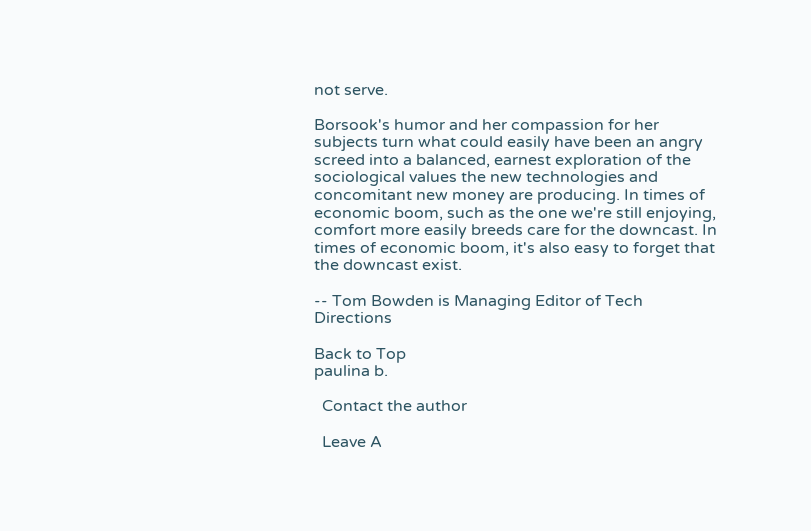not serve.

Borsook's humor and her compassion for her subjects turn what could easily have been an angry screed into a balanced, earnest exploration of the sociological values the new technologies and concomitant new money are producing. In times of economic boom, such as the one we're still enjoying, comfort more easily breeds care for the downcast. In times of economic boom, it's also easy to forget that the downcast exist.

-- Tom Bowden is Managing Editor of Tech Directions

Back to Top
paulina b.

  Contact the author

  Leave A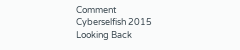Comment
Cyberselfish 2015
Looking Back